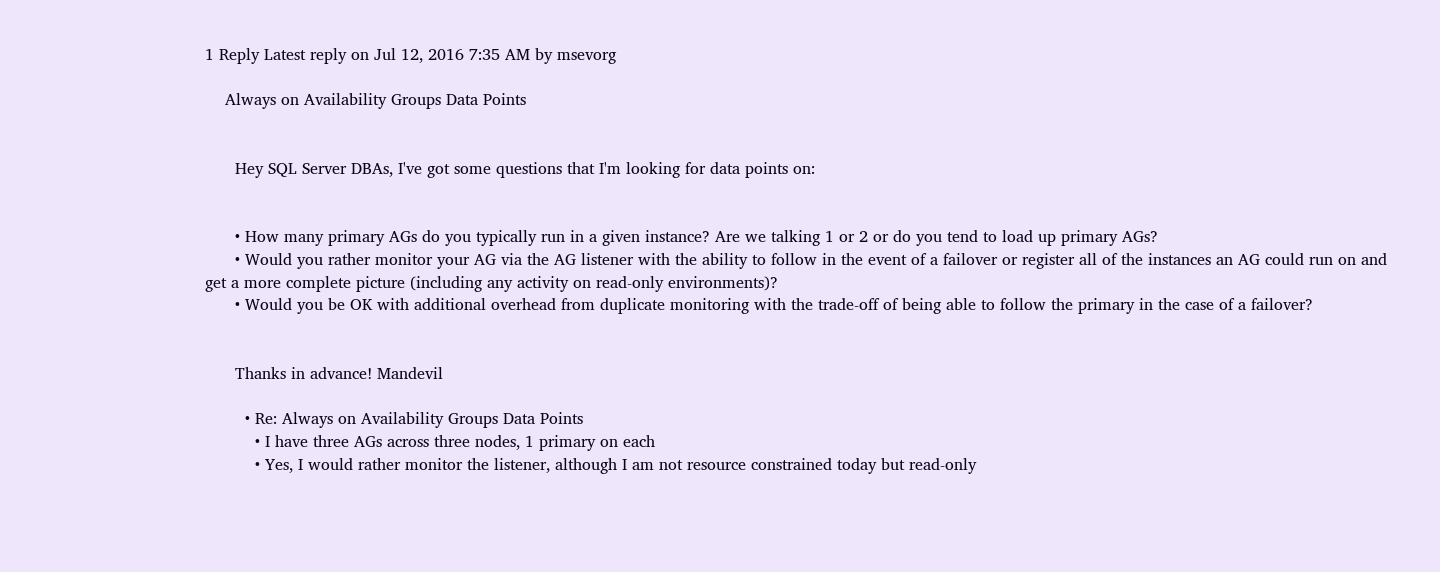1 Reply Latest reply on Jul 12, 2016 7:35 AM by msevorg

    Always on Availability Groups Data Points


      Hey SQL Server DBAs, I've got some questions that I'm looking for data points on:


      • How many primary AGs do you typically run in a given instance? Are we talking 1 or 2 or do you tend to load up primary AGs?
      • Would you rather monitor your AG via the AG listener with the ability to follow in the event of a failover or register all of the instances an AG could run on and get a more complete picture (including any activity on read-only environments)?
      • Would you be OK with additional overhead from duplicate monitoring with the trade-off of being able to follow the primary in the case of a failover?


      Thanks in advance! Mandevil

        • Re: Always on Availability Groups Data Points
          • I have three AGs across three nodes, 1 primary on each
          • Yes, I would rather monitor the listener, although I am not resource constrained today but read-only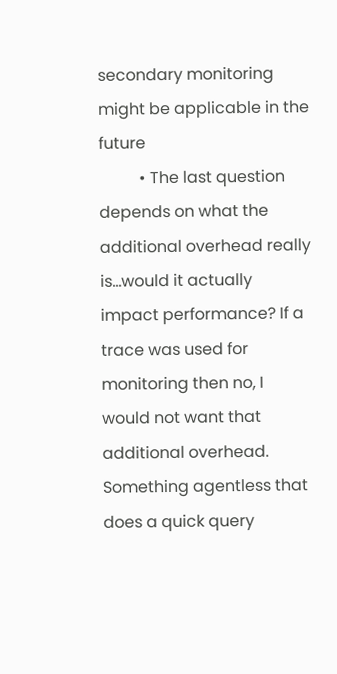secondary monitoring might be applicable in the future
          • The last question depends on what the additional overhead really is...would it actually impact performance? If a trace was used for monitoring then no, I would not want that additional overhead. Something agentless that does a quick query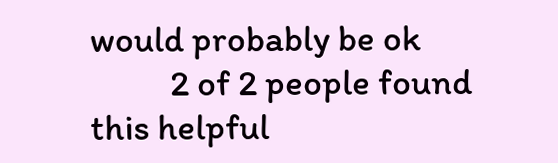would probably be ok
          2 of 2 people found this helpful